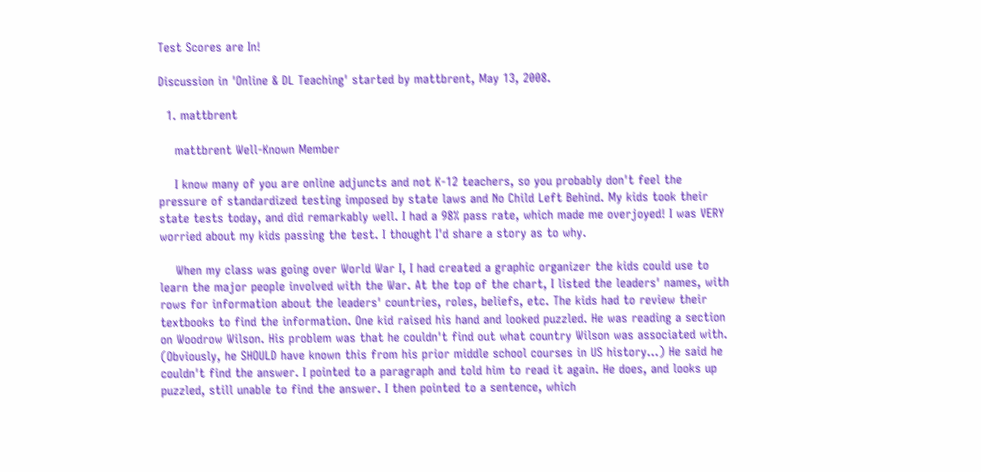Test Scores are In!

Discussion in 'Online & DL Teaching' started by mattbrent, May 13, 2008.

  1. mattbrent

    mattbrent Well-Known Member

    I know many of you are online adjuncts and not K-12 teachers, so you probably don't feel the pressure of standardized testing imposed by state laws and No Child Left Behind. My kids took their state tests today, and did remarkably well. I had a 98% pass rate, which made me overjoyed! I was VERY worried about my kids passing the test. I thought I'd share a story as to why.

    When my class was going over World War I, I had created a graphic organizer the kids could use to learn the major people involved with the War. At the top of the chart, I listed the leaders' names, with rows for information about the leaders' countries, roles, beliefs, etc. The kids had to review their textbooks to find the information. One kid raised his hand and looked puzzled. He was reading a section on Woodrow Wilson. His problem was that he couldn't find out what country Wilson was associated with. (Obviously, he SHOULD have known this from his prior middle school courses in US history...) He said he couldn't find the answer. I pointed to a paragraph and told him to read it again. He does, and looks up puzzled, still unable to find the answer. I then pointed to a sentence, which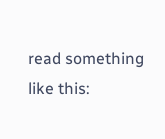read something like this: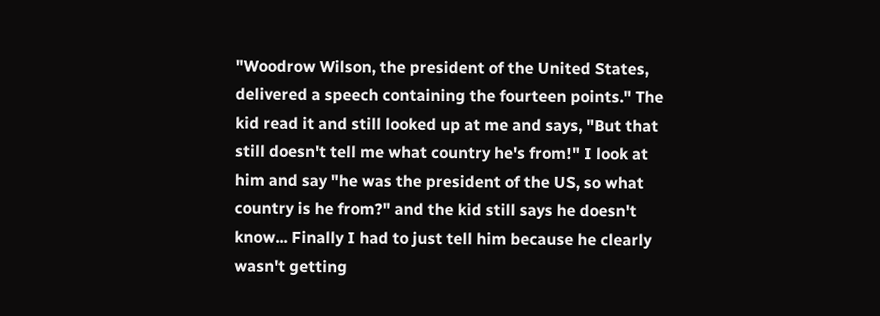"Woodrow Wilson, the president of the United States, delivered a speech containing the fourteen points." The kid read it and still looked up at me and says, "But that still doesn't tell me what country he's from!" I look at him and say "he was the president of the US, so what country is he from?" and the kid still says he doesn't know... Finally I had to just tell him because he clearly wasn't getting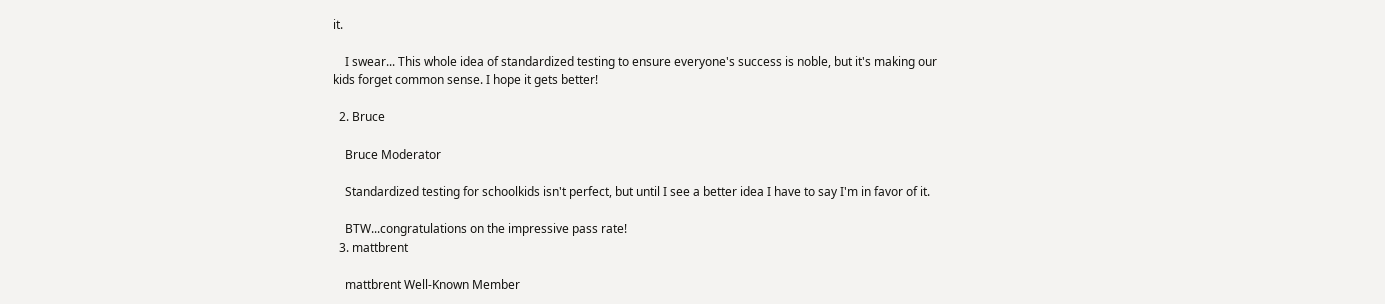it.

    I swear... This whole idea of standardized testing to ensure everyone's success is noble, but it's making our kids forget common sense. I hope it gets better!

  2. Bruce

    Bruce Moderator

    Standardized testing for schoolkids isn't perfect, but until I see a better idea I have to say I'm in favor of it.

    BTW...congratulations on the impressive pass rate!
  3. mattbrent

    mattbrent Well-Known Member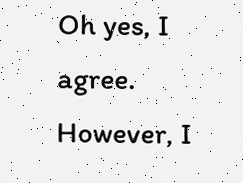Oh yes, I agree. However, I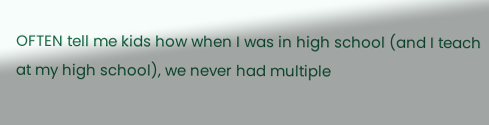OFTEN tell me kids how when I was in high school (and I teach at my high school), we never had multiple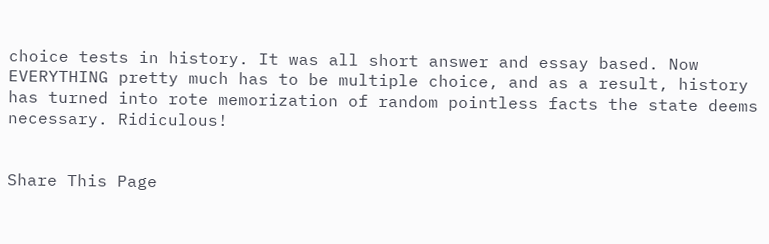choice tests in history. It was all short answer and essay based. Now EVERYTHING pretty much has to be multiple choice, and as a result, history has turned into rote memorization of random pointless facts the state deems necessary. Ridiculous!


Share This Page